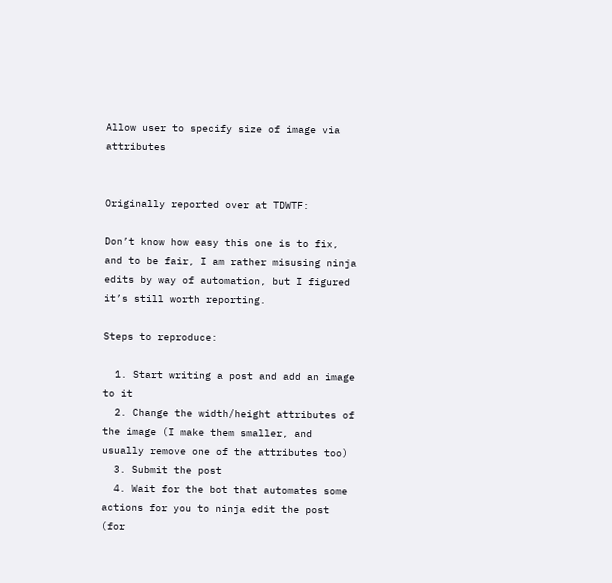Allow user to specify size of image via attributes


Originally reported over at TDWTF:

Don’t know how easy this one is to fix, and to be fair, I am rather misusing ninja edits by way of automation, but I figured it’s still worth reporting.

Steps to reproduce:

  1. Start writing a post and add an image to it
  2. Change the width/height attributes of the image (I make them smaller, and usually remove one of the attributes too)
  3. Submit the post
  4. Wait for the bot that automates some actions for you to ninja edit the post (for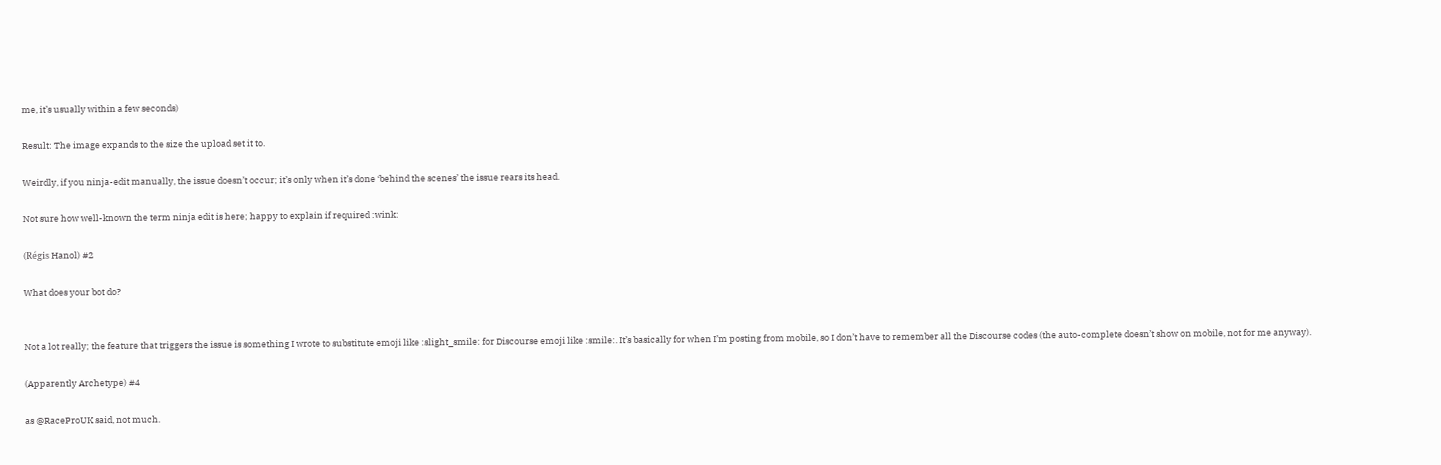me, it’s usually within a few seconds)

Result: The image expands to the size the upload set it to.

Weirdly, if you ninja-edit manually, the issue doesn’t occur; it’s only when it’s done ‘behind the scenes’ the issue rears its head.

Not sure how well-known the term ninja edit is here; happy to explain if required :wink:

(Régis Hanol) #2

What does your bot do?


Not a lot really; the feature that triggers the issue is something I wrote to substitute emoji like :slight_smile: for Discourse emoji like :smile:. It’s basically for when I’m posting from mobile, so I don’t have to remember all the Discourse codes (the auto-complete doesn’t show on mobile, not for me anyway).

(Apparently Archetype) #4

as @RaceProUK said, not much.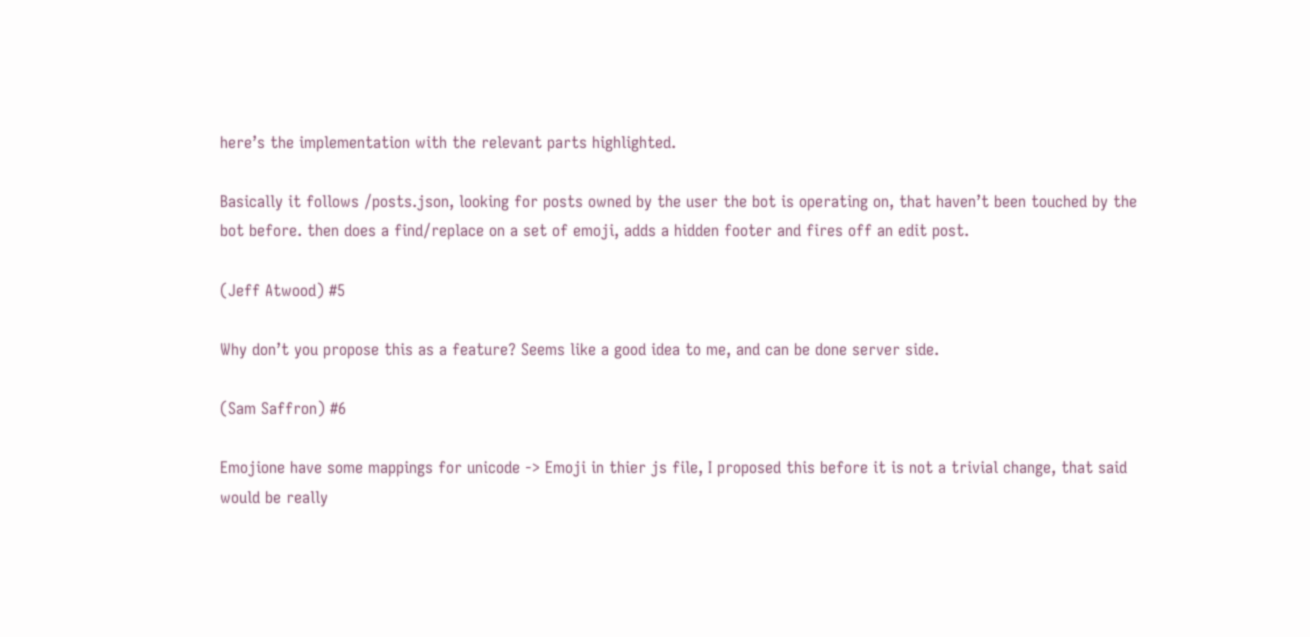here’s the implementation with the relevant parts highlighted.

Basically it follows /posts.json, looking for posts owned by the user the bot is operating on, that haven’t been touched by the bot before. then does a find/replace on a set of emoji, adds a hidden footer and fires off an edit post.

(Jeff Atwood) #5

Why don’t you propose this as a feature? Seems like a good idea to me, and can be done server side.

(Sam Saffron) #6

Emojione have some mappings for unicode -> Emoji in thier js file, I proposed this before it is not a trivial change, that said would be really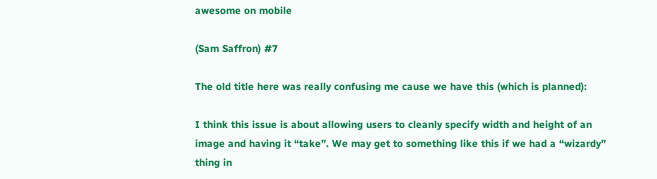awesome on mobile

(Sam Saffron) #7

The old title here was really confusing me cause we have this (which is planned):

I think this issue is about allowing users to cleanly specify width and height of an image and having it “take”. We may get to something like this if we had a “wizardy” thing in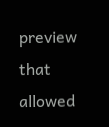preview that allowed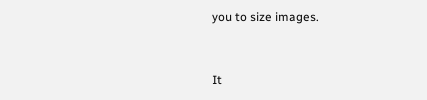you to size images.


It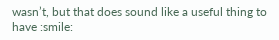wasn’t, but that does sound like a useful thing to have :smile: